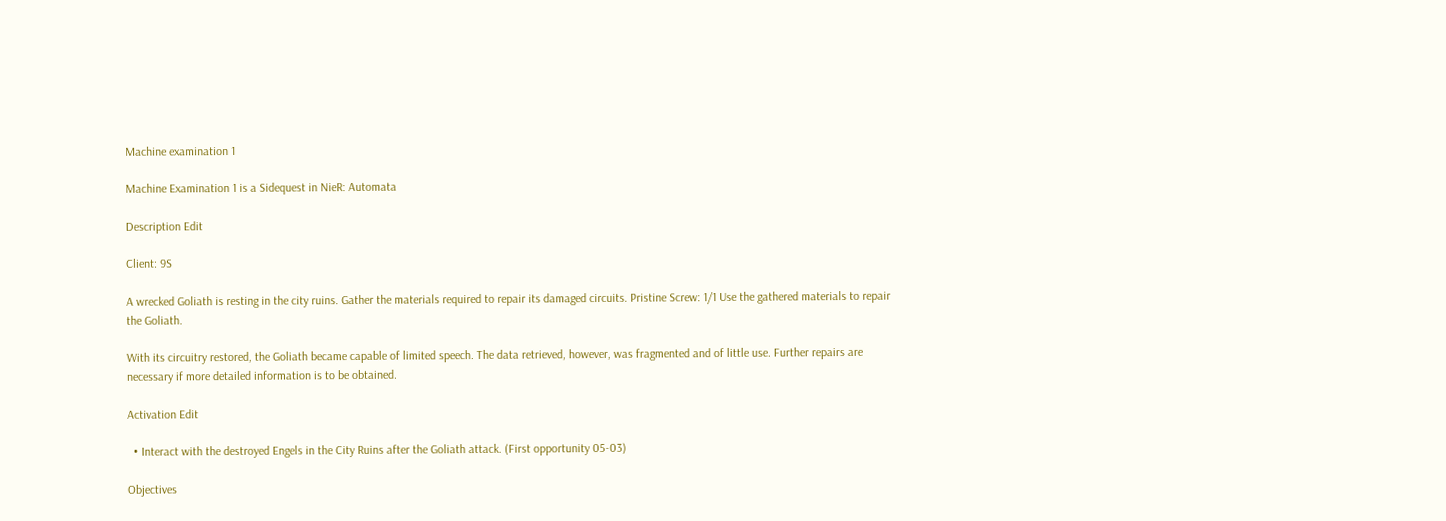Machine examination 1

Machine Examination 1 is a Sidequest in NieR: Automata

Description Edit

Client: 9S

A wrecked Goliath is resting in the city ruins. Gather the materials required to repair its damaged circuits. Pristine Screw: 1/1 Use the gathered materials to repair the Goliath.

With its circuitry restored, the Goliath became capable of limited speech. The data retrieved, however, was fragmented and of little use. Further repairs are necessary if more detailed information is to be obtained.

Activation Edit

  • Interact with the destroyed Engels in the City Ruins after the Goliath attack. (First opportunity 05-03)

Objectives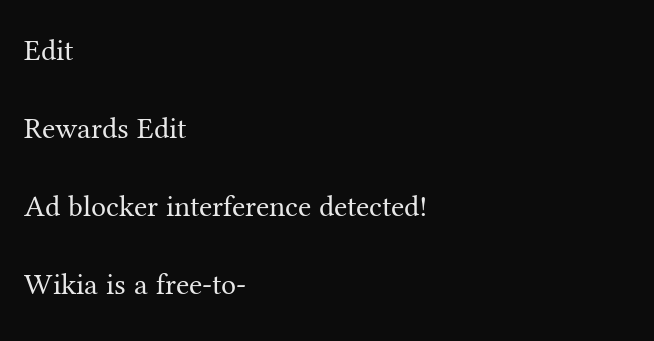Edit

Rewards Edit

Ad blocker interference detected!

Wikia is a free-to-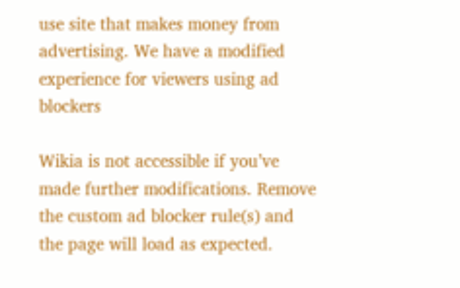use site that makes money from advertising. We have a modified experience for viewers using ad blockers

Wikia is not accessible if you’ve made further modifications. Remove the custom ad blocker rule(s) and the page will load as expected.